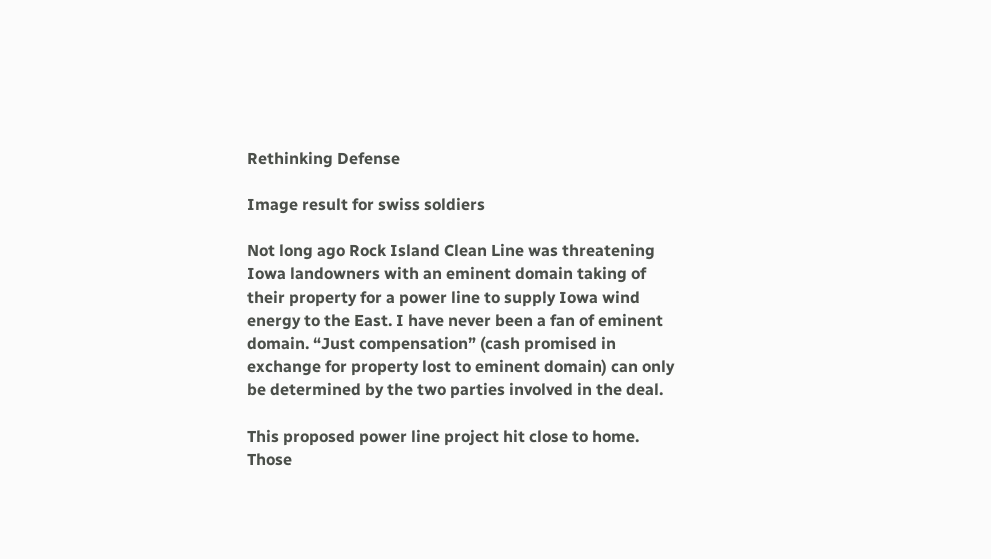Rethinking Defense

Image result for swiss soldiers

Not long ago Rock Island Clean Line was threatening Iowa landowners with an eminent domain taking of their property for a power line to supply Iowa wind energy to the East. I have never been a fan of eminent domain. “Just compensation” (cash promised in exchange for property lost to eminent domain) can only be determined by the two parties involved in the deal.

This proposed power line project hit close to home. Those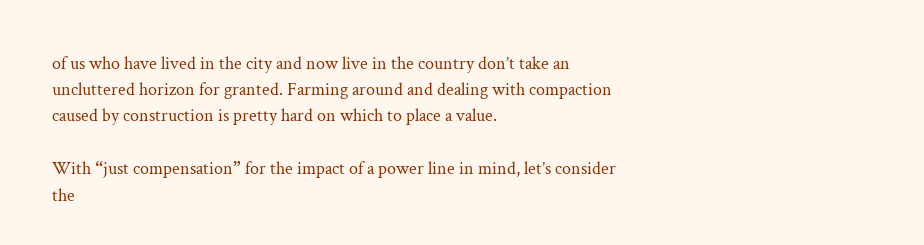of us who have lived in the city and now live in the country don’t take an uncluttered horizon for granted. Farming around and dealing with compaction caused by construction is pretty hard on which to place a value.

With “just compensation” for the impact of a power line in mind, let’s consider the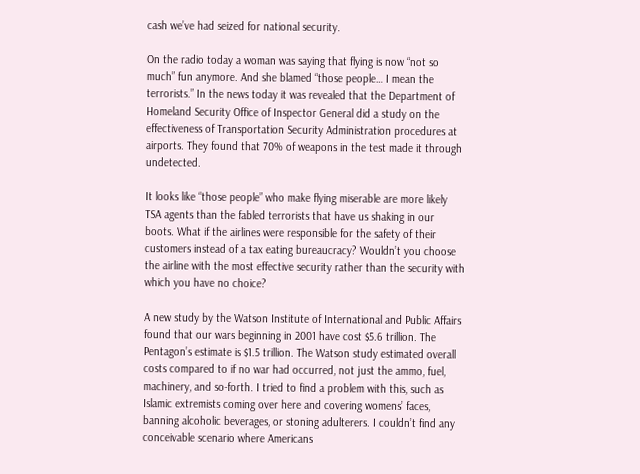cash we’ve had seized for national security.

On the radio today a woman was saying that flying is now “not so much” fun anymore. And she blamed “those people… I mean the terrorists.” In the news today it was revealed that the Department of Homeland Security Office of Inspector General did a study on the effectiveness of Transportation Security Administration procedures at airports. They found that 70% of weapons in the test made it through undetected.

It looks like “those people” who make flying miserable are more likely TSA agents than the fabled terrorists that have us shaking in our boots. What if the airlines were responsible for the safety of their customers instead of a tax eating bureaucracy? Wouldn’t you choose the airline with the most effective security rather than the security with which you have no choice?

A new study by the Watson Institute of International and Public Affairs found that our wars beginning in 2001 have cost $5.6 trillion. The Pentagon’s estimate is $1.5 trillion. The Watson study estimated overall costs compared to if no war had occurred, not just the ammo, fuel, machinery, and so-forth. I tried to find a problem with this, such as Islamic extremists coming over here and covering womens’ faces, banning alcoholic beverages, or stoning adulterers. I couldn’t find any conceivable scenario where Americans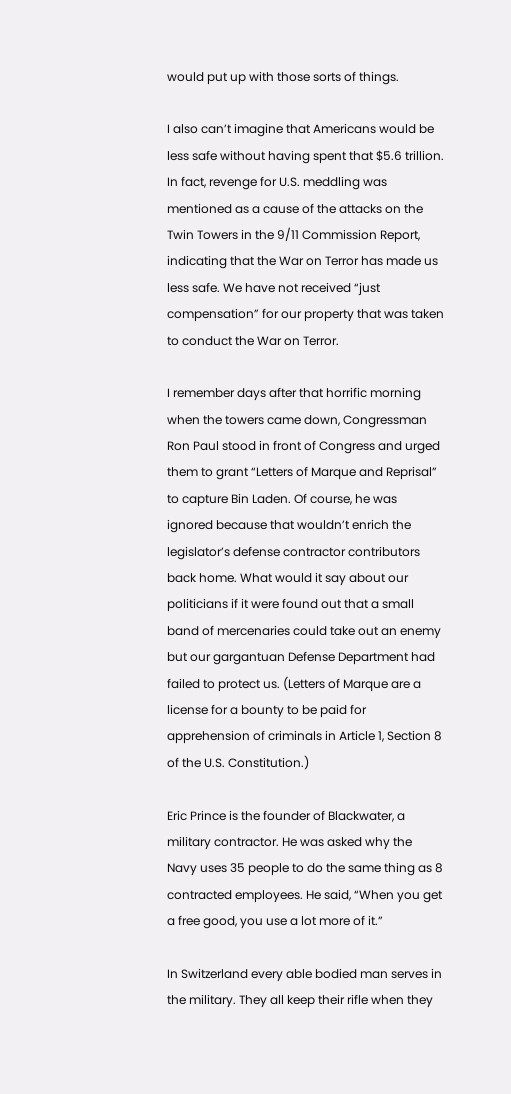would put up with those sorts of things.

I also can’t imagine that Americans would be less safe without having spent that $5.6 trillion. In fact, revenge for U.S. meddling was mentioned as a cause of the attacks on the Twin Towers in the 9/11 Commission Report, indicating that the War on Terror has made us less safe. We have not received “just compensation” for our property that was taken to conduct the War on Terror.

I remember days after that horrific morning when the towers came down, Congressman Ron Paul stood in front of Congress and urged them to grant “Letters of Marque and Reprisal” to capture Bin Laden. Of course, he was ignored because that wouldn’t enrich the legislator’s defense contractor contributors back home. What would it say about our politicians if it were found out that a small band of mercenaries could take out an enemy but our gargantuan Defense Department had failed to protect us. (Letters of Marque are a license for a bounty to be paid for apprehension of criminals in Article 1, Section 8 of the U.S. Constitution.)

Eric Prince is the founder of Blackwater, a military contractor. He was asked why the Navy uses 35 people to do the same thing as 8 contracted employees. He said, “When you get a free good, you use a lot more of it.”

In Switzerland every able bodied man serves in the military. They all keep their rifle when they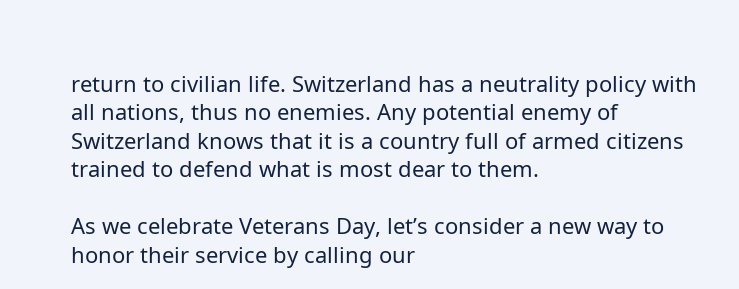return to civilian life. Switzerland has a neutrality policy with all nations, thus no enemies. Any potential enemy of Switzerland knows that it is a country full of armed citizens trained to defend what is most dear to them.

As we celebrate Veterans Day, let’s consider a new way to honor their service by calling our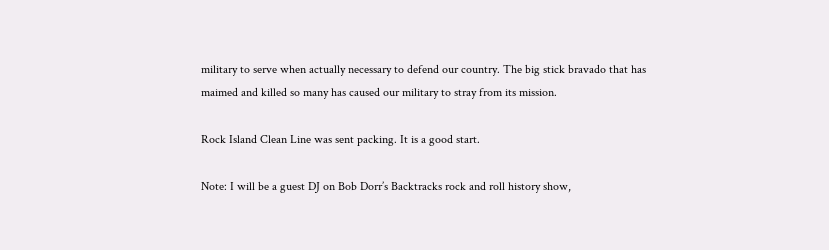military to serve when actually necessary to defend our country. The big stick bravado that has maimed and killed so many has caused our military to stray from its mission.

Rock Island Clean Line was sent packing. It is a good start.

Note: I will be a guest DJ on Bob Dorr’s Backtracks rock and roll history show,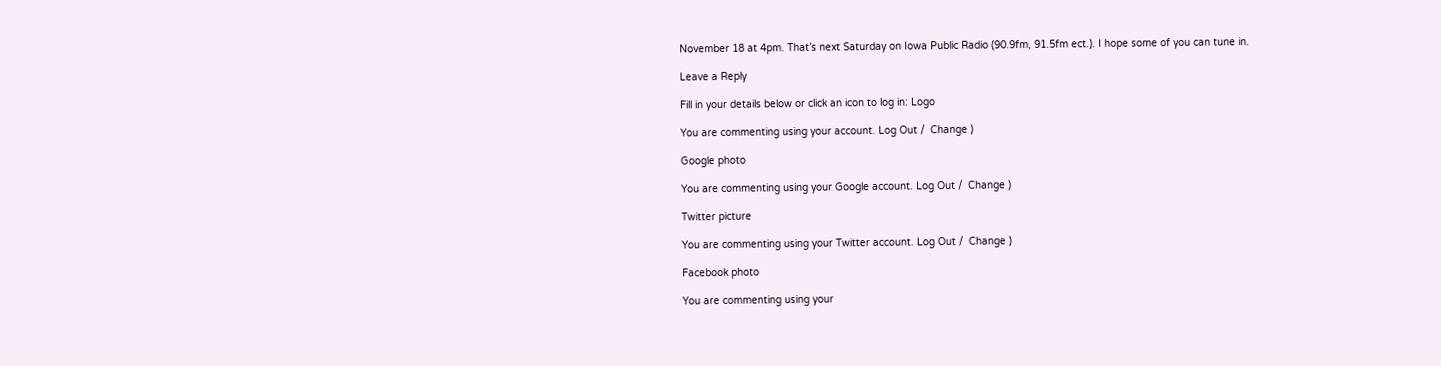November 18 at 4pm. That’s next Saturday on Iowa Public Radio (90.9fm, 91.5fm ect.). I hope some of you can tune in.

Leave a Reply

Fill in your details below or click an icon to log in: Logo

You are commenting using your account. Log Out /  Change )

Google photo

You are commenting using your Google account. Log Out /  Change )

Twitter picture

You are commenting using your Twitter account. Log Out /  Change )

Facebook photo

You are commenting using your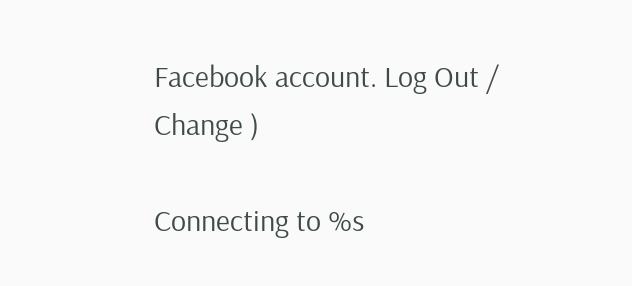Facebook account. Log Out /  Change )

Connecting to %s